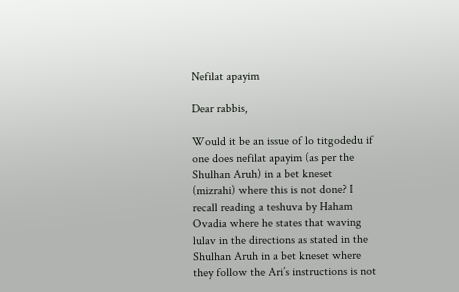Nefilat apayim

Dear rabbis,

Would it be an issue of lo titgodedu if one does nefilat apayim (as per the Shulhan Aruh) in a bet kneset (mizrahi) where this is not done? I recall reading a teshuva by Haham Ovadia where he states that waving lulav in the directions as stated in the Shulhan Aruh in a bet kneset where they follow the Ari’s instructions is not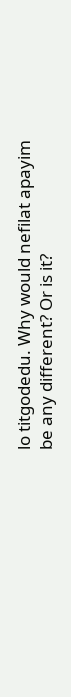lo titgodedu. Why would nefilat apayim be any different? Or is it?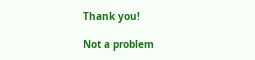Thank you!

Not a problem